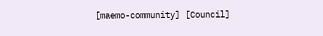[maemo-community] [Council]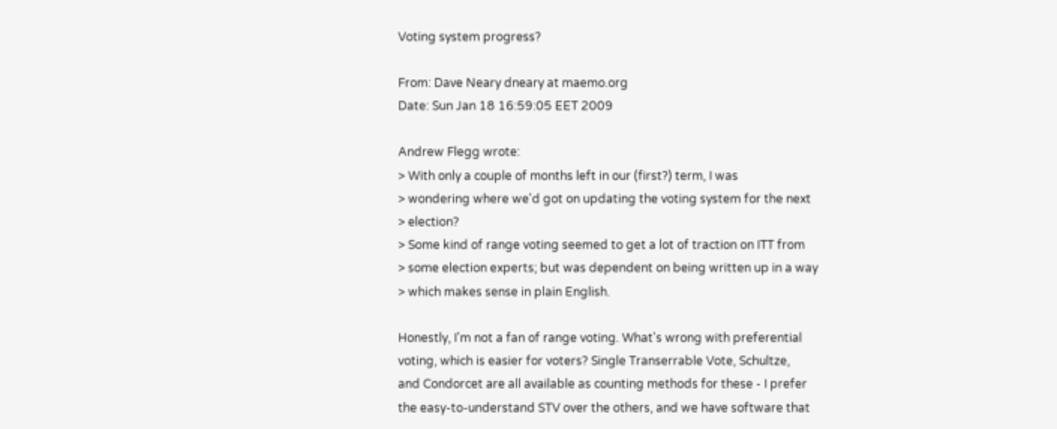Voting system progress?

From: Dave Neary dneary at maemo.org
Date: Sun Jan 18 16:59:05 EET 2009

Andrew Flegg wrote:
> With only a couple of months left in our (first?) term, I was
> wondering where we'd got on updating the voting system for the next
> election?
> Some kind of range voting seemed to get a lot of traction on ITT from
> some election experts; but was dependent on being written up in a way
> which makes sense in plain English.

Honestly, I'm not a fan of range voting. What's wrong with preferential
voting, which is easier for voters? Single Transerrable Vote, Schultze,
and Condorcet are all available as counting methods for these - I prefer
the easy-to-understand STV over the others, and we have software that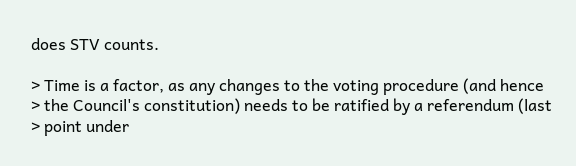does STV counts.

> Time is a factor, as any changes to the voting procedure (and hence
> the Council's constitution) needs to be ratified by a referendum (last
> point under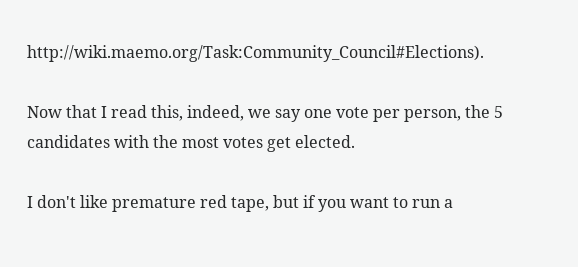http://wiki.maemo.org/Task:Community_Council#Elections).

Now that I read this, indeed, we say one vote per person, the 5
candidates with the most votes get elected.

I don't like premature red tape, but if you want to run a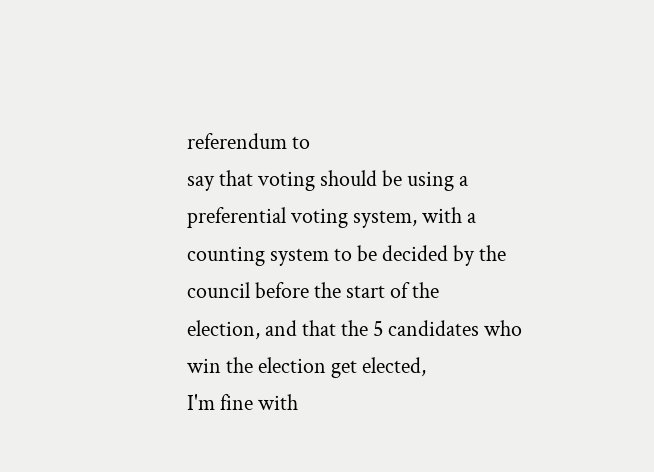referendum to
say that voting should be using a preferential voting system, with a
counting system to be decided by the council before the start of the
election, and that the 5 candidates who win the election get elected,
I'm fine with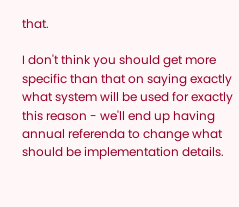that.

I don't think you should get more specific than that on saying exactly
what system will be used for exactly this reason - we'll end up having
annual referenda to change what should be implementation details.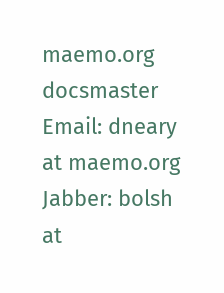maemo.org docsmaster
Email: dneary at maemo.org
Jabber: bolsh at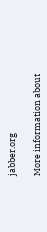jabber.org

More information about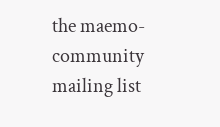the maemo-community mailing list